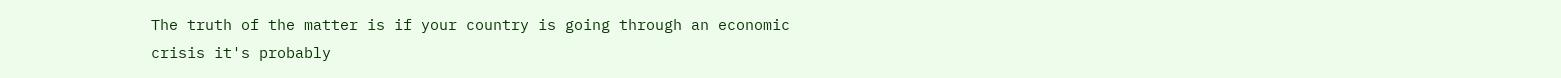The truth of the matter is if your country is going through an economic crisis it's probably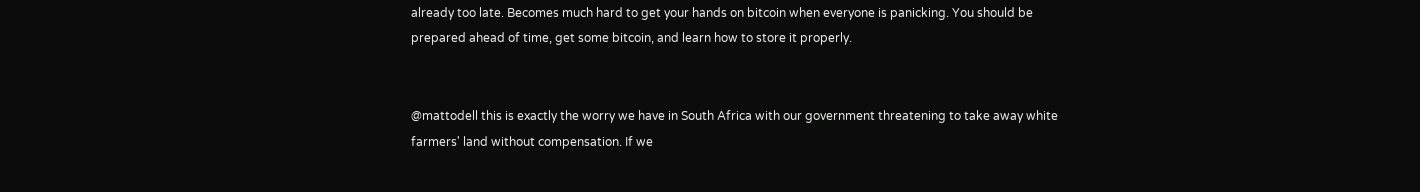already too late. Becomes much hard to get your hands on bitcoin when everyone is panicking. You should be prepared ahead of time, get some bitcoin, and learn how to store it properly.


@mattodell this is exactly the worry we have in South Africa with our government threatening to take away white farmers' land without compensation. If we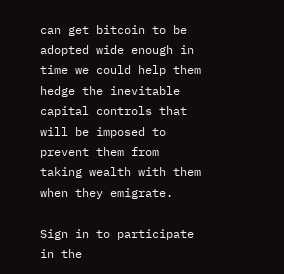can get bitcoin to be adopted wide enough in time we could help them hedge the inevitable capital controls that will be imposed to prevent them from taking wealth with them when they emigrate.

Sign in to participate in the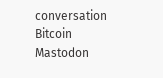conversation
Bitcoin Mastodon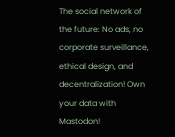The social network of the future: No ads, no corporate surveillance, ethical design, and decentralization! Own your data with Mastodon!